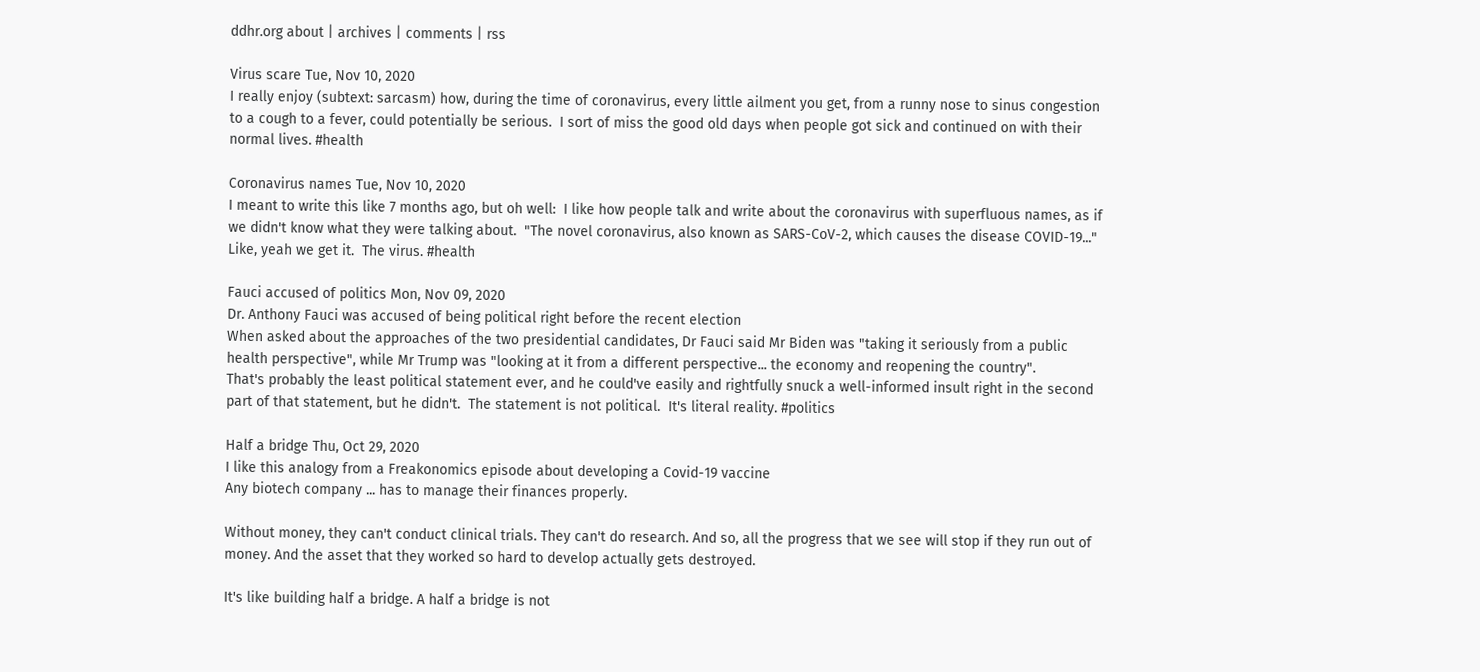ddhr.org about | archives | comments | rss

Virus scare Tue, Nov 10, 2020
I really enjoy (subtext: sarcasm) how, during the time of coronavirus, every little ailment you get, from a runny nose to sinus congestion to a cough to a fever, could potentially be serious.  I sort of miss the good old days when people got sick and continued on with their normal lives. #health

Coronavirus names Tue, Nov 10, 2020
I meant to write this like 7 months ago, but oh well:  I like how people talk and write about the coronavirus with superfluous names, as if we didn't know what they were talking about.  "The novel coronavirus, also known as SARS-CoV-2, which causes the disease COVID-19..."  Like, yeah we get it.  The virus. #health

Fauci accused of politics Mon, Nov 09, 2020
Dr. Anthony Fauci was accused of being political right before the recent election
When asked about the approaches of the two presidential candidates, Dr Fauci said Mr Biden was "taking it seriously from a public health perspective", while Mr Trump was "looking at it from a different perspective... the economy and reopening the country".
That's probably the least political statement ever, and he could've easily and rightfully snuck a well-informed insult right in the second part of that statement, but he didn't.  The statement is not political.  It's literal reality. #politics

Half a bridge Thu, Oct 29, 2020
I like this analogy from a Freakonomics episode about developing a Covid-19 vaccine
Any biotech company ... has to manage their finances properly.

Without money, they can't conduct clinical trials. They can't do research. And so, all the progress that we see will stop if they run out of money. And the asset that they worked so hard to develop actually gets destroyed.

It's like building half a bridge. A half a bridge is not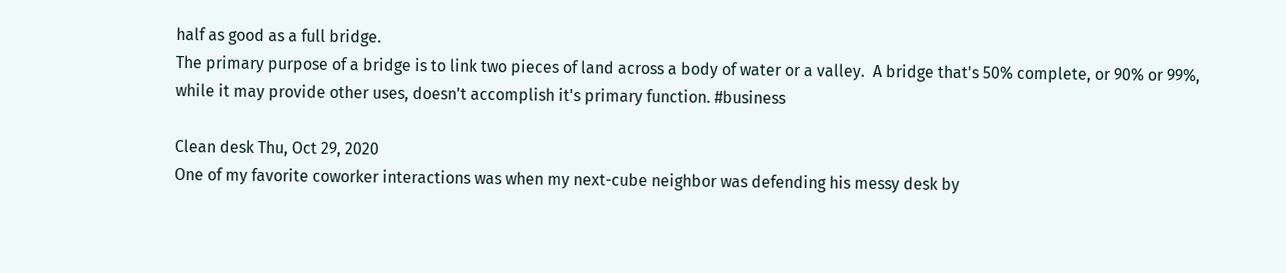half as good as a full bridge.
The primary purpose of a bridge is to link two pieces of land across a body of water or a valley.  A bridge that's 50% complete, or 90% or 99%, while it may provide other uses, doesn't accomplish it's primary function. #business

Clean desk Thu, Oct 29, 2020
One of my favorite coworker interactions was when my next-cube neighbor was defending his messy desk by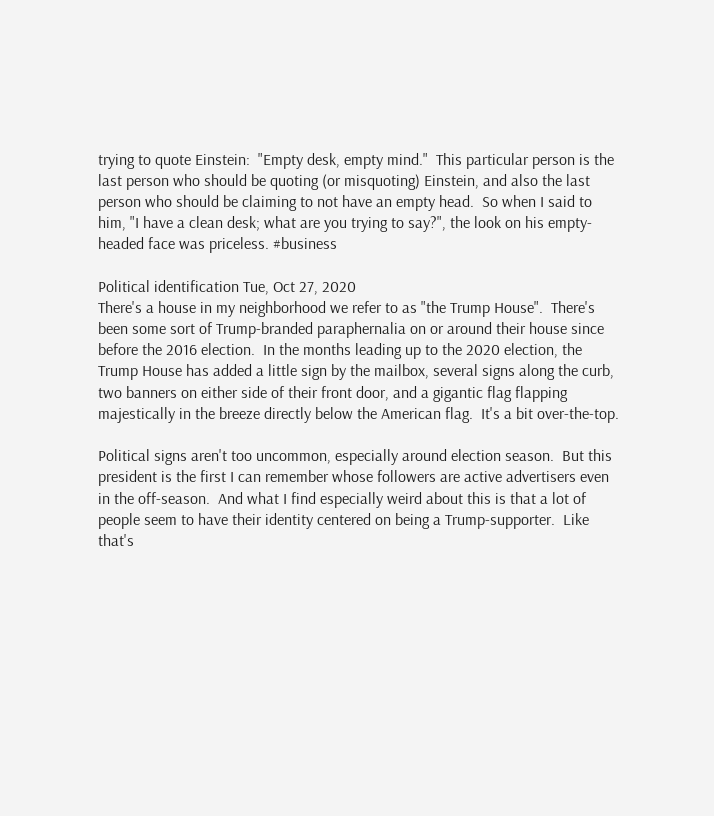trying to quote Einstein:  "Empty desk, empty mind."  This particular person is the last person who should be quoting (or misquoting) Einstein, and also the last person who should be claiming to not have an empty head.  So when I said to him, "I have a clean desk; what are you trying to say?", the look on his empty-headed face was priceless. #business

Political identification Tue, Oct 27, 2020
There's a house in my neighborhood we refer to as "the Trump House".  There's been some sort of Trump-branded paraphernalia on or around their house since before the 2016 election.  In the months leading up to the 2020 election, the Trump House has added a little sign by the mailbox, several signs along the curb, two banners on either side of their front door, and a gigantic flag flapping majestically in the breeze directly below the American flag.  It's a bit over-the-top.

Political signs aren't too uncommon, especially around election season.  But this president is the first I can remember whose followers are active advertisers even in the off-season.  And what I find especially weird about this is that a lot of people seem to have their identity centered on being a Trump-supporter.  Like that's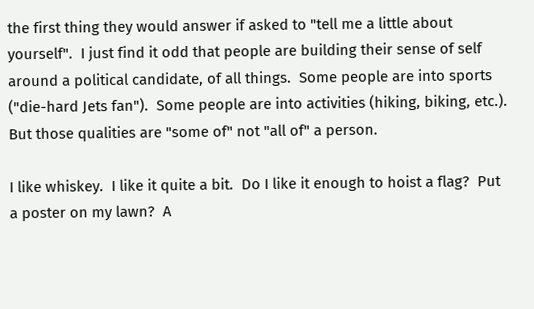the first thing they would answer if asked to "tell me a little about yourself".  I just find it odd that people are building their sense of self around a political candidate, of all things.  Some people are into sports ("die-hard Jets fan").  Some people are into activities (hiking, biking, etc.).  But those qualities are "some of" not "all of" a person.

I like whiskey.  I like it quite a bit.  Do I like it enough to hoist a flag?  Put a poster on my lawn?  A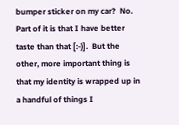bumper sticker on my car?  No.  Part of it is that I have better taste than that [:-)].  But the other, more important thing is that my identity is wrapped up in a handful of things I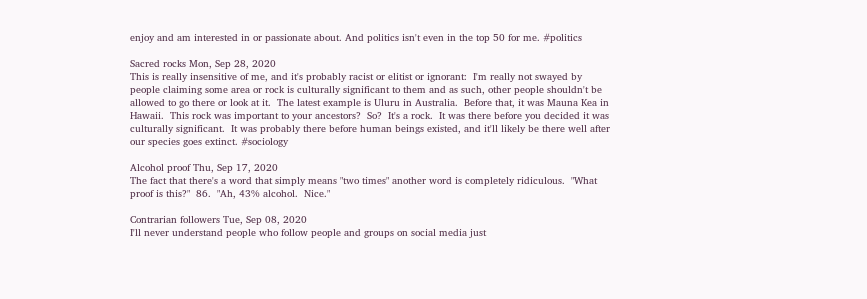enjoy and am interested in or passionate about. And politics isn't even in the top 50 for me. #politics

Sacred rocks Mon, Sep 28, 2020
This is really insensitive of me, and it's probably racist or elitist or ignorant:  I'm really not swayed by people claiming some area or rock is culturally significant to them and as such, other people shouldn't be allowed to go there or look at it.  The latest example is Uluru in Australia.  Before that, it was Mauna Kea in Hawaii.  This rock was important to your ancestors?  So?  It's a rock.  It was there before you decided it was culturally significant.  It was probably there before human beings existed, and it'll likely be there well after our species goes extinct. #sociology

Alcohol proof Thu, Sep 17, 2020
The fact that there's a word that simply means "two times" another word is completely ridiculous.  "What proof is this?"  86.  "Ah, 43% alcohol.  Nice."

Contrarian followers Tue, Sep 08, 2020
I'll never understand people who follow people and groups on social media just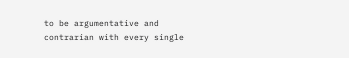to be argumentative and contrarian with every single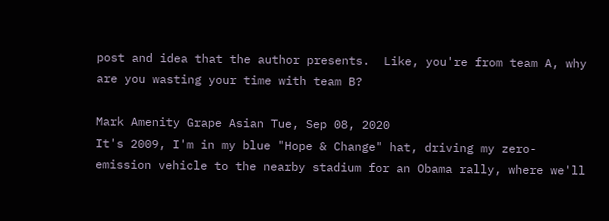post and idea that the author presents.  Like, you're from team A, why are you wasting your time with team B?

Mark Amenity Grape Asian Tue, Sep 08, 2020
It's 2009, I'm in my blue "Hope & Change" hat, driving my zero-emission vehicle to the nearby stadium for an Obama rally, where we'll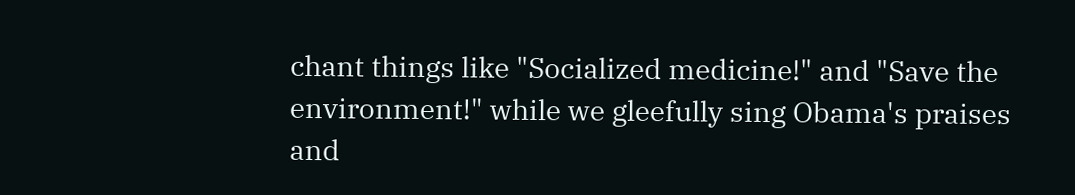chant things like "Socialized medicine!" and "Save the environment!" while we gleefully sing Obama's praises and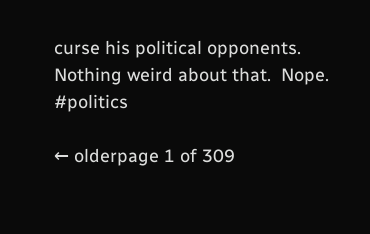curse his political opponents.  Nothing weird about that.  Nope. #politics

← olderpage 1 of 309